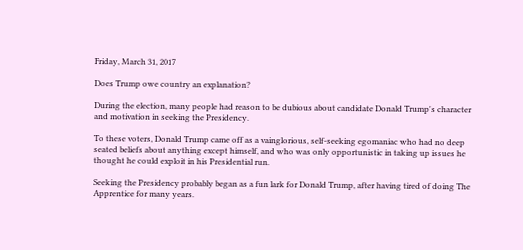Friday, March 31, 2017

Does Trump owe country an explanation?

During the election, many people had reason to be dubious about candidate Donald Trump's character and motivation in seeking the Presidency.

To these voters, Donald Trump came off as a vainglorious, self-seeking egomaniac who had no deep seated beliefs about anything except himself, and who was only opportunistic in taking up issues he thought he could exploit in his Presidential run.

Seeking the Presidency probably began as a fun lark for Donald Trump, after having tired of doing The Apprentice for many years.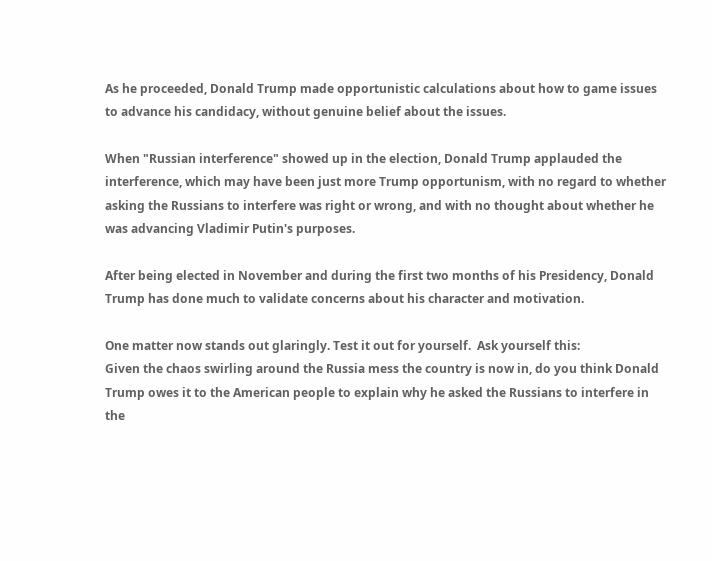As he proceeded, Donald Trump made opportunistic calculations about how to game issues to advance his candidacy, without genuine belief about the issues.

When "Russian interference" showed up in the election, Donald Trump applauded the interference, which may have been just more Trump opportunism, with no regard to whether asking the Russians to interfere was right or wrong, and with no thought about whether he was advancing Vladimir Putin's purposes.

After being elected in November and during the first two months of his Presidency, Donald Trump has done much to validate concerns about his character and motivation.

One matter now stands out glaringly. Test it out for yourself.  Ask yourself this:
Given the chaos swirling around the Russia mess the country is now in, do you think Donald Trump owes it to the American people to explain why he asked the Russians to interfere in the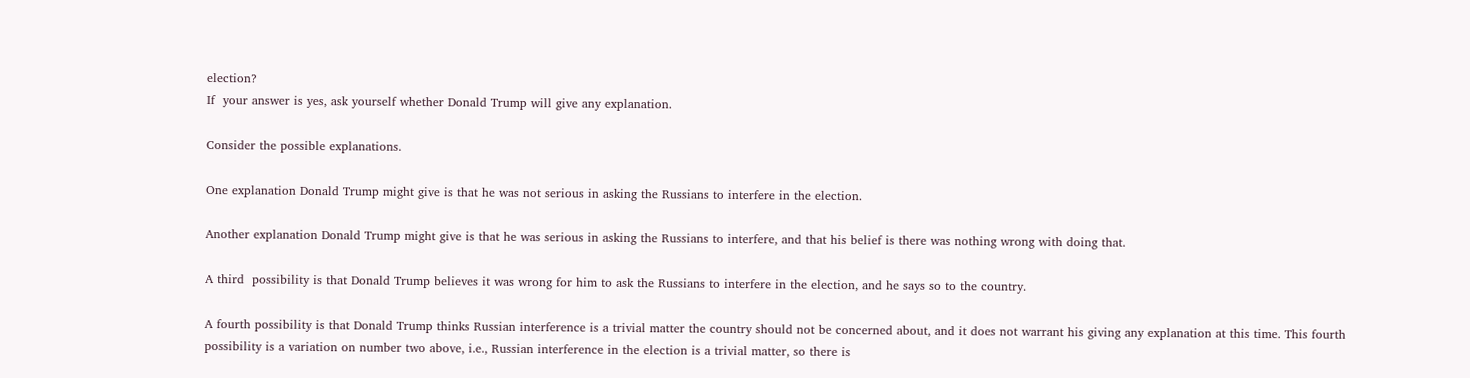election?
If  your answer is yes, ask yourself whether Donald Trump will give any explanation.

Consider the possible explanations.

One explanation Donald Trump might give is that he was not serious in asking the Russians to interfere in the election.

Another explanation Donald Trump might give is that he was serious in asking the Russians to interfere, and that his belief is there was nothing wrong with doing that.

A third  possibility is that Donald Trump believes it was wrong for him to ask the Russians to interfere in the election, and he says so to the country.

A fourth possibility is that Donald Trump thinks Russian interference is a trivial matter the country should not be concerned about, and it does not warrant his giving any explanation at this time. This fourth possibility is a variation on number two above, i.e., Russian interference in the election is a trivial matter, so there is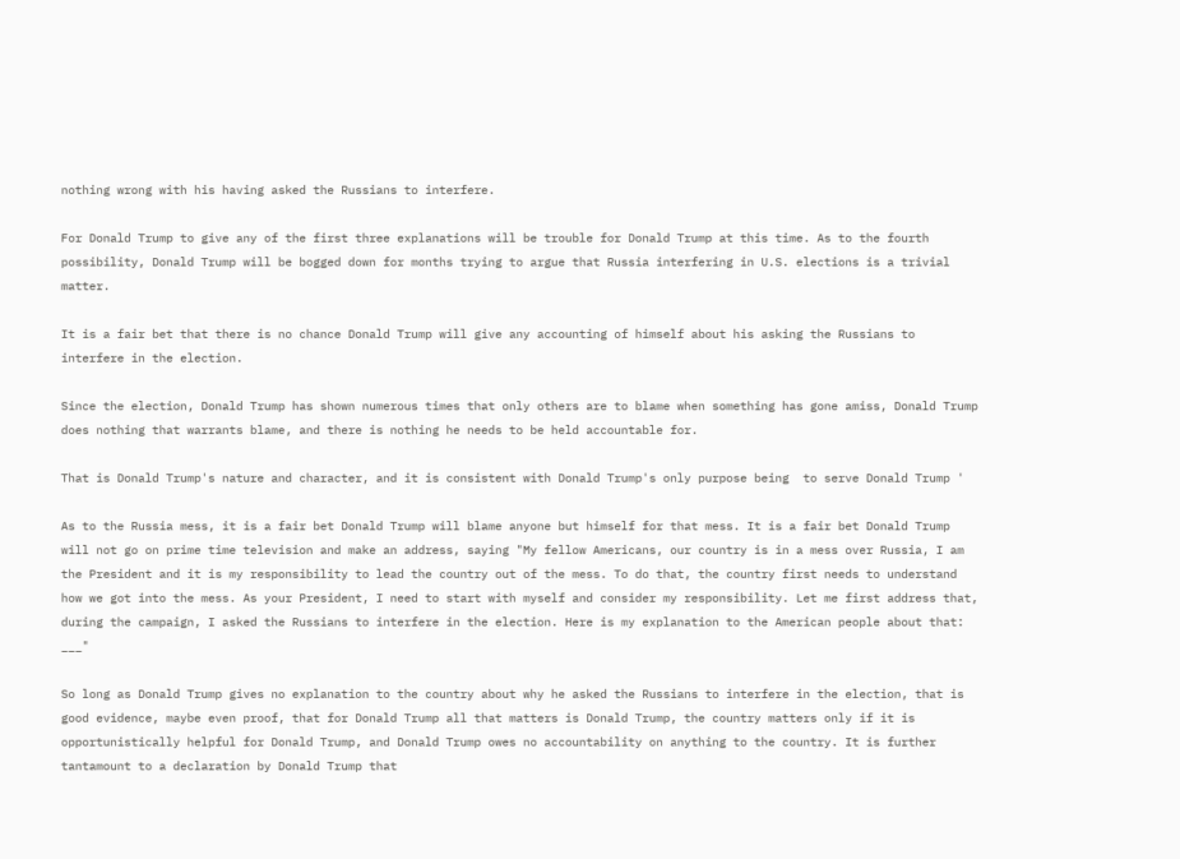nothing wrong with his having asked the Russians to interfere.

For Donald Trump to give any of the first three explanations will be trouble for Donald Trump at this time. As to the fourth possibility, Donald Trump will be bogged down for months trying to argue that Russia interfering in U.S. elections is a trivial matter.

It is a fair bet that there is no chance Donald Trump will give any accounting of himself about his asking the Russians to interfere in the election.

Since the election, Donald Trump has shown numerous times that only others are to blame when something has gone amiss, Donald Trump does nothing that warrants blame, and there is nothing he needs to be held accountable for.

That is Donald Trump's nature and character, and it is consistent with Donald Trump's only purpose being  to serve Donald Trump '

As to the Russia mess, it is a fair bet Donald Trump will blame anyone but himself for that mess. It is a fair bet Donald Trump will not go on prime time television and make an address, saying "My fellow Americans, our country is in a mess over Russia, I am the President and it is my responsibility to lead the country out of the mess. To do that, the country first needs to understand how we got into the mess. As your President, I need to start with myself and consider my responsibility. Let me first address that, during the campaign, I asked the Russians to interfere in the election. Here is my explanation to the American people about that: ___"

So long as Donald Trump gives no explanation to the country about why he asked the Russians to interfere in the election, that is good evidence, maybe even proof, that for Donald Trump all that matters is Donald Trump, the country matters only if it is opportunistically helpful for Donald Trump, and Donald Trump owes no accountability on anything to the country. It is further tantamount to a declaration by Donald Trump that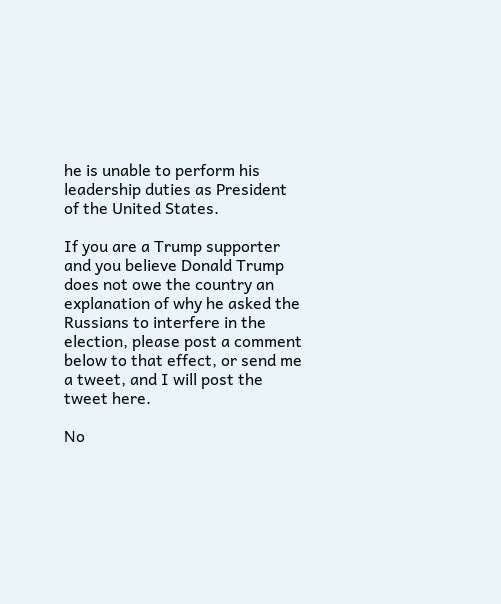he is unable to perform his leadership duties as President of the United States.

If you are a Trump supporter and you believe Donald Trump does not owe the country an explanation of why he asked the Russians to interfere in the election, please post a comment below to that effect, or send me a tweet, and I will post the tweet here.

No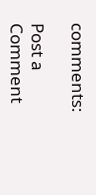comments:

Post a Comment